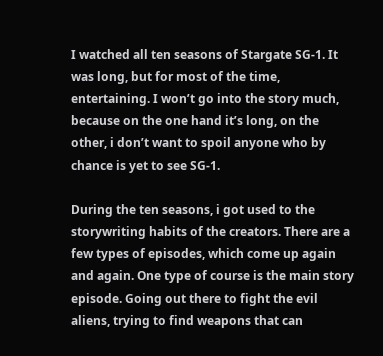I watched all ten seasons of Stargate SG-1. It was long, but for most of the time, entertaining. I won’t go into the story much, because on the one hand it’s long, on the other, i don’t want to spoil anyone who by chance is yet to see SG-1.

During the ten seasons, i got used to the storywriting habits of the creators. There are a few types of episodes, which come up again and again. One type of course is the main story episode. Going out there to fight the evil aliens, trying to find weapons that can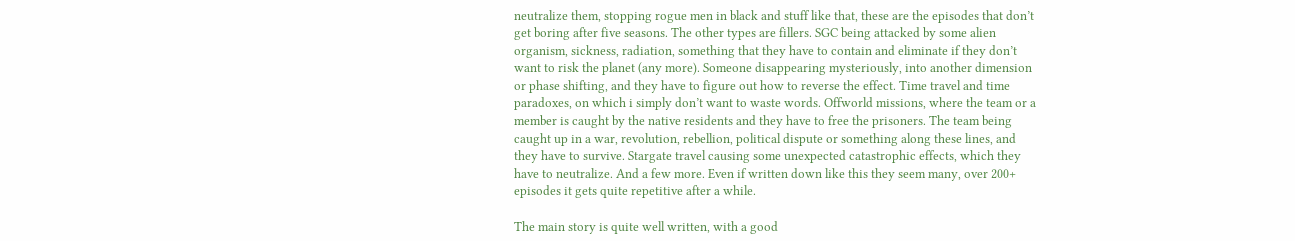neutralize them, stopping rogue men in black and stuff like that, these are the episodes that don’t get boring after five seasons. The other types are fillers. SGC being attacked by some alien organism, sickness, radiation, something that they have to contain and eliminate if they don’t want to risk the planet (any more). Someone disappearing mysteriously, into another dimension or phase shifting, and they have to figure out how to reverse the effect. Time travel and time paradoxes, on which i simply don’t want to waste words. Offworld missions, where the team or a member is caught by the native residents and they have to free the prisoners. The team being caught up in a war, revolution, rebellion, political dispute or something along these lines, and they have to survive. Stargate travel causing some unexpected catastrophic effects, which they have to neutralize. And a few more. Even if written down like this they seem many, over 200+ episodes it gets quite repetitive after a while.

The main story is quite well written, with a good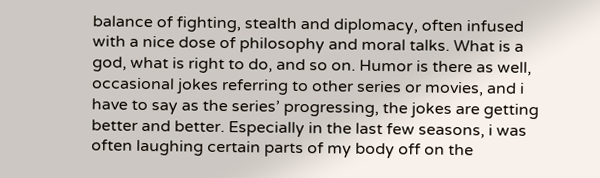balance of fighting, stealth and diplomacy, often infused with a nice dose of philosophy and moral talks. What is a god, what is right to do, and so on. Humor is there as well, occasional jokes referring to other series or movies, and i have to say as the series’ progressing, the jokes are getting better and better. Especially in the last few seasons, i was often laughing certain parts of my body off on the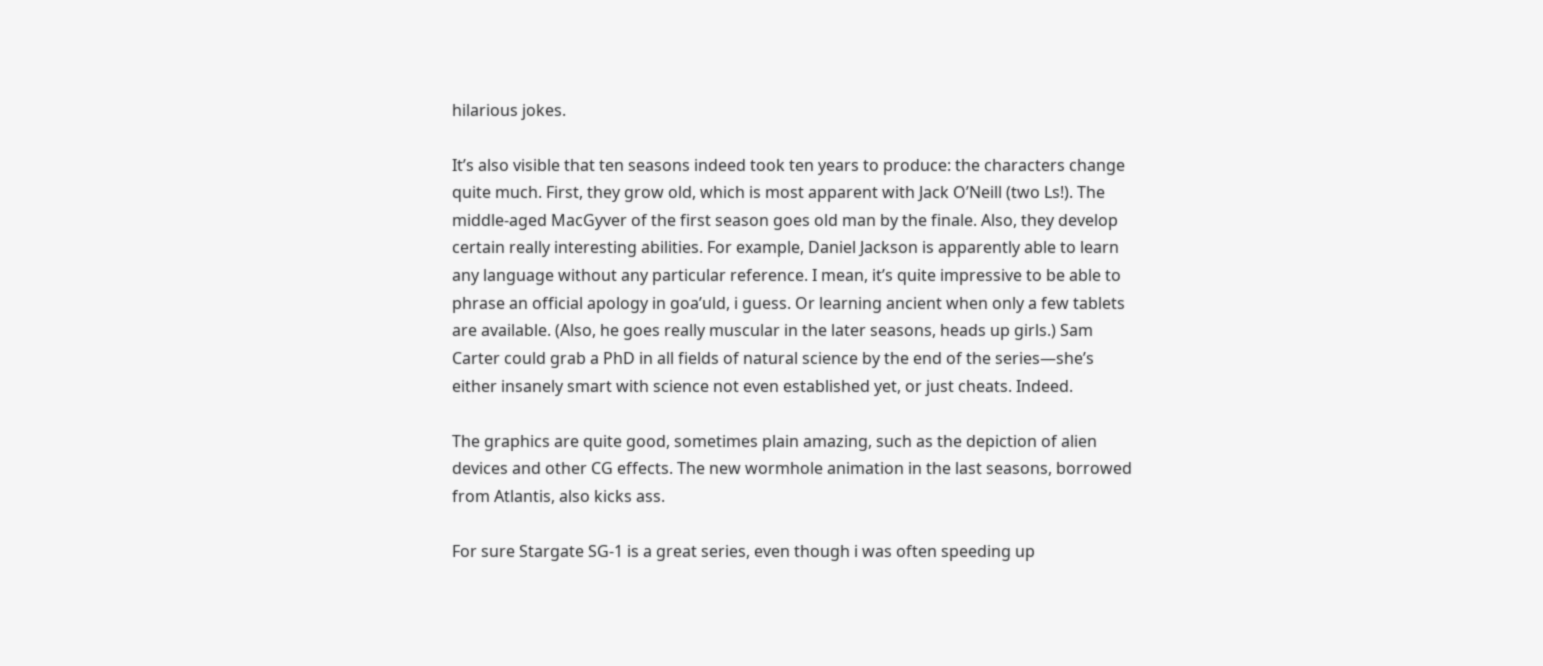hilarious jokes.

It’s also visible that ten seasons indeed took ten years to produce: the characters change quite much. First, they grow old, which is most apparent with Jack O’Neill (two Ls!). The middle-aged MacGyver of the first season goes old man by the finale. Also, they develop certain really interesting abilities. For example, Daniel Jackson is apparently able to learn any language without any particular reference. I mean, it’s quite impressive to be able to phrase an official apology in goa’uld, i guess. Or learning ancient when only a few tablets are available. (Also, he goes really muscular in the later seasons, heads up girls.) Sam Carter could grab a PhD in all fields of natural science by the end of the series—she’s either insanely smart with science not even established yet, or just cheats. Indeed.

The graphics are quite good, sometimes plain amazing, such as the depiction of alien devices and other CG effects. The new wormhole animation in the last seasons, borrowed from Atlantis, also kicks ass.

For sure Stargate SG-1 is a great series, even though i was often speeding up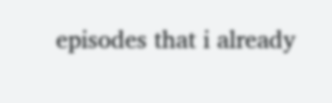episodes that i already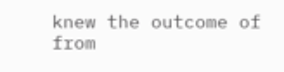knew the outcome of from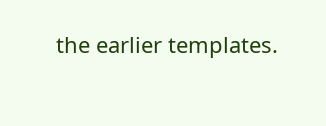the earlier templates.